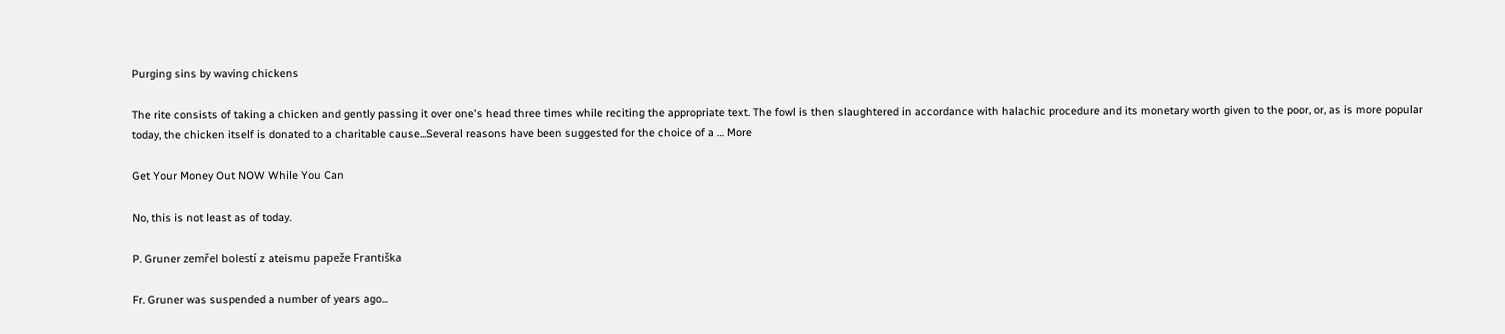Purging sins by waving chickens

The rite consists of taking a chicken and gently passing it over one's head three times while reciting the appropriate text. The fowl is then slaughtered in accordance with halachic procedure and its monetary worth given to the poor, or, as is more popular today, the chicken itself is donated to a charitable cause...Several reasons have been suggested for the choice of a … More

Get Your Money Out NOW While You Can

No, this is not least as of today.

P. Gruner zemřel bolestí z ateismu papeže Františka

Fr. Gruner was suspended a number of years ago...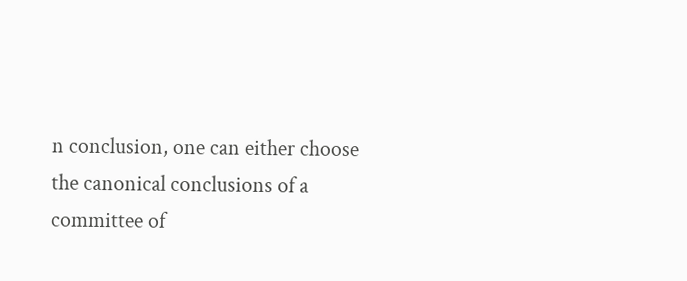n conclusion, one can either choose the canonical conclusions of a committee of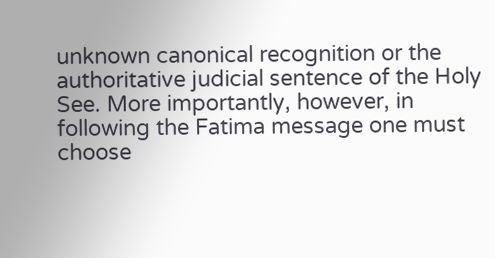unknown canonical recognition or the authoritative judicial sentence of the Holy See. More importantly, however, in following the Fatima message one must choose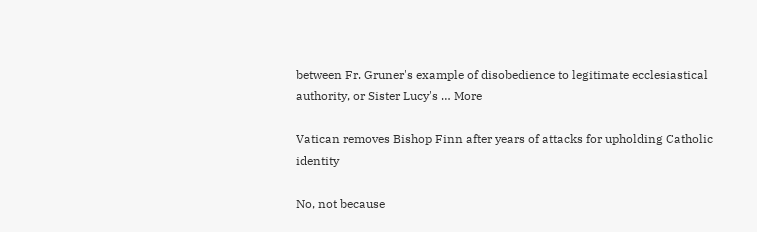between Fr. Gruner's example of disobedience to legitimate ecclesiastical authority, or Sister Lucy's … More

Vatican removes Bishop Finn after years of attacks for upholding Catholic identity

No, not because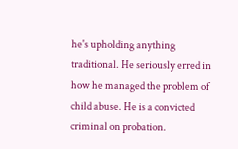he's upholding anything traditional. He seriously erred in how he managed the problem of child abuse. He is a convicted criminal on probation.